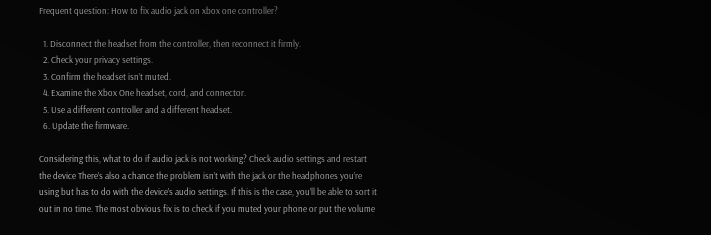Frequent question: How to fix audio jack on xbox one controller?

  1. Disconnect the headset from the controller, then reconnect it firmly.
  2. Check your privacy settings.
  3. Confirm the headset isn’t muted.
  4. Examine the Xbox One headset, cord, and connector.
  5. Use a different controller and a different headset.
  6. Update the firmware.

Considering this, what to do if audio jack is not working? Check audio settings and restart the device There’s also a chance the problem isn’t with the jack or the headphones you’re using but has to do with the device’s audio settings. If this is the case, you’ll be able to sort it out in no time. The most obvious fix is to check if you muted your phone or put the volume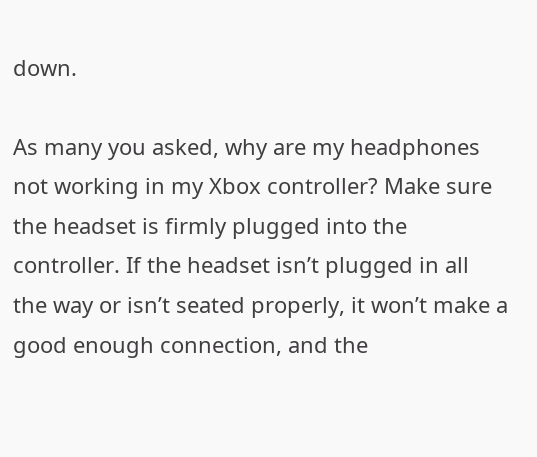down.

As many you asked, why are my headphones not working in my Xbox controller? Make sure the headset is firmly plugged into the controller. If the headset isn’t plugged in all the way or isn’t seated properly, it won’t make a good enough connection, and the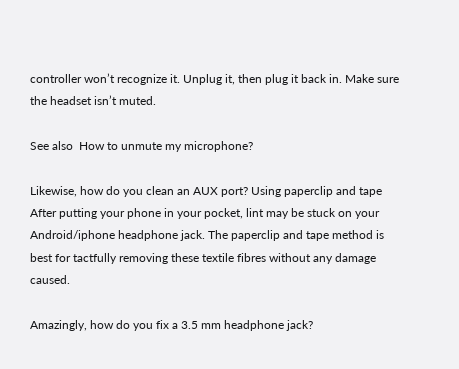controller won’t recognize it. Unplug it, then plug it back in. Make sure the headset isn’t muted.

See also  How to unmute my microphone?

Likewise, how do you clean an AUX port? Using paperclip and tape After putting your phone in your pocket, lint may be stuck on your Android/iphone headphone jack. The paperclip and tape method is best for tactfully removing these textile fibres without any damage caused.

Amazingly, how do you fix a 3.5 mm headphone jack?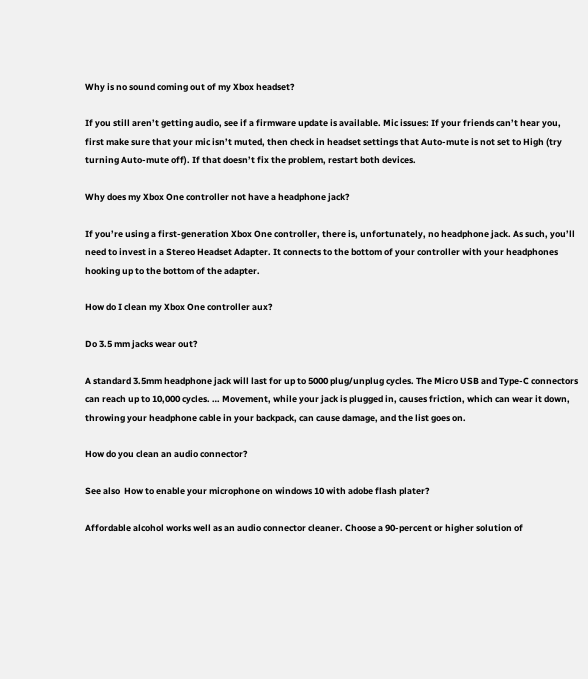Why is no sound coming out of my Xbox headset?

If you still aren’t getting audio, see if a firmware update is available. Mic issues: If your friends can’t hear you, first make sure that your mic isn’t muted, then check in headset settings that Auto-mute is not set to High (try turning Auto-mute off). If that doesn’t fix the problem, restart both devices.

Why does my Xbox One controller not have a headphone jack?

If you’re using a first-generation Xbox One controller, there is, unfortunately, no headphone jack. As such, you’ll need to invest in a Stereo Headset Adapter. It connects to the bottom of your controller with your headphones hooking up to the bottom of the adapter.

How do I clean my Xbox One controller aux?

Do 3.5 mm jacks wear out?

A standard 3.5mm headphone jack will last for up to 5000 plug/unplug cycles. The Micro USB and Type-C connectors can reach up to 10,000 cycles. … Movement, while your jack is plugged in, causes friction, which can wear it down, throwing your headphone cable in your backpack, can cause damage, and the list goes on.

How do you clean an audio connector?

See also  How to enable your microphone on windows 10 with adobe flash plater?

Affordable alcohol works well as an audio connector cleaner. Choose a 90-percent or higher solution of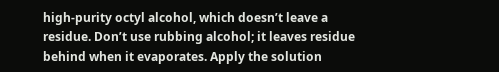high-purity octyl alcohol, which doesn’t leave a residue. Don’t use rubbing alcohol; it leaves residue behind when it evaporates. Apply the solution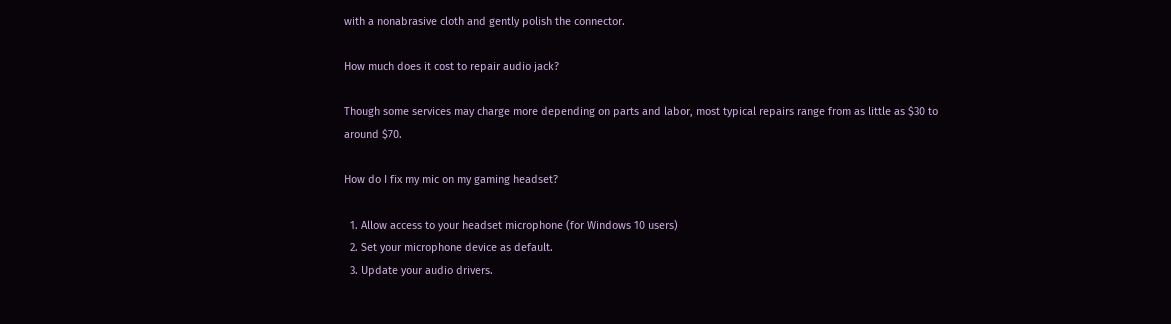with a nonabrasive cloth and gently polish the connector.

How much does it cost to repair audio jack?

Though some services may charge more depending on parts and labor, most typical repairs range from as little as $30 to around $70.

How do I fix my mic on my gaming headset?

  1. Allow access to your headset microphone (for Windows 10 users)
  2. Set your microphone device as default.
  3. Update your audio drivers.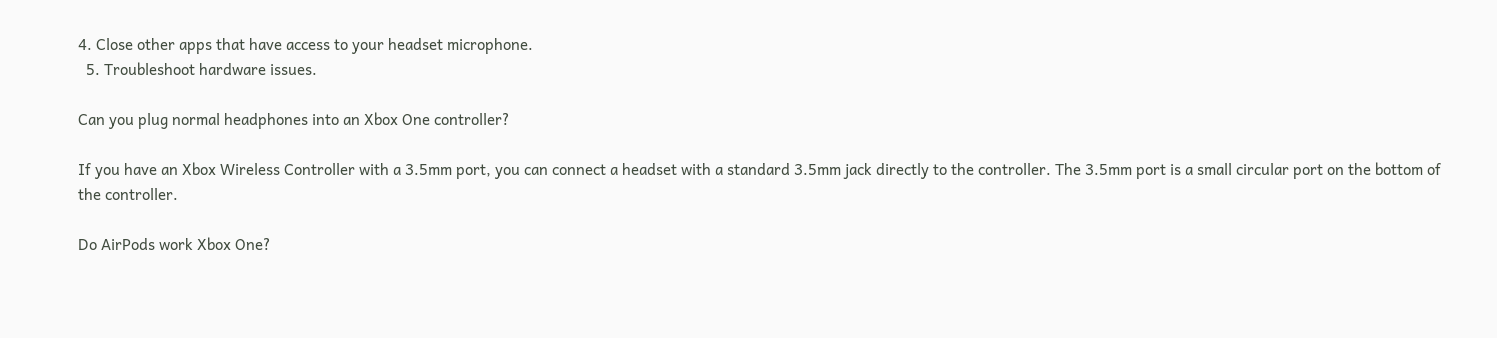4. Close other apps that have access to your headset microphone.
  5. Troubleshoot hardware issues.

Can you plug normal headphones into an Xbox One controller?

If you have an Xbox Wireless Controller with a 3.5mm port, you can connect a headset with a standard 3.5mm jack directly to the controller. The 3.5mm port is a small circular port on the bottom of the controller.

Do AirPods work Xbox One?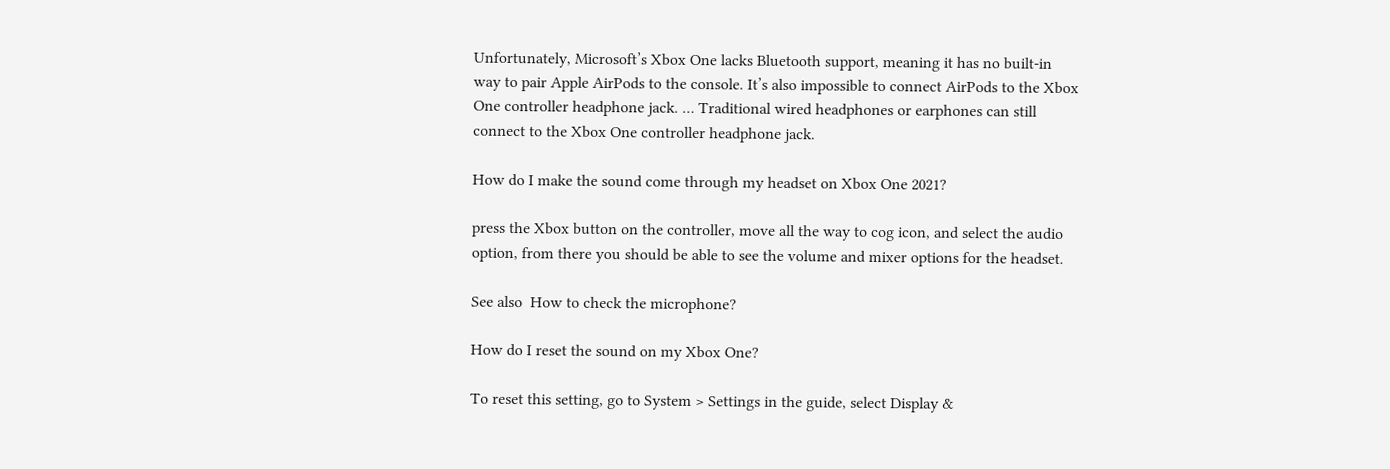Unfortunately, Microsoft’s Xbox One lacks Bluetooth support, meaning it has no built-in way to pair Apple AirPods to the console. It’s also impossible to connect AirPods to the Xbox One controller headphone jack. … Traditional wired headphones or earphones can still connect to the Xbox One controller headphone jack.

How do I make the sound come through my headset on Xbox One 2021?

press the Xbox button on the controller, move all the way to cog icon, and select the audio option, from there you should be able to see the volume and mixer options for the headset.

See also  How to check the microphone?

How do I reset the sound on my Xbox One?

To reset this setting, go to System > Settings in the guide, select Display &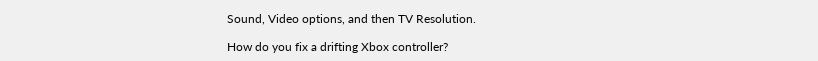Sound, Video options, and then TV Resolution.

How do you fix a drifting Xbox controller?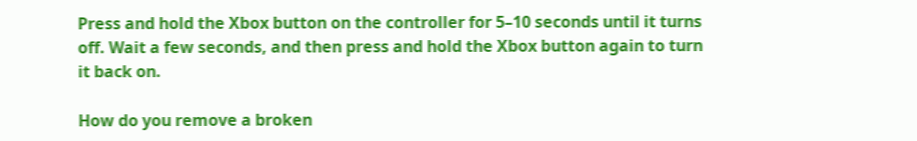Press and hold the Xbox button on the controller for 5–10 seconds until it turns off. Wait a few seconds, and then press and hold the Xbox button again to turn it back on.

How do you remove a broken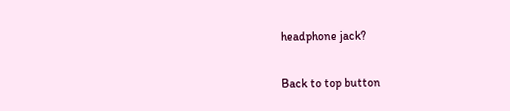headphone jack?

Back to top button